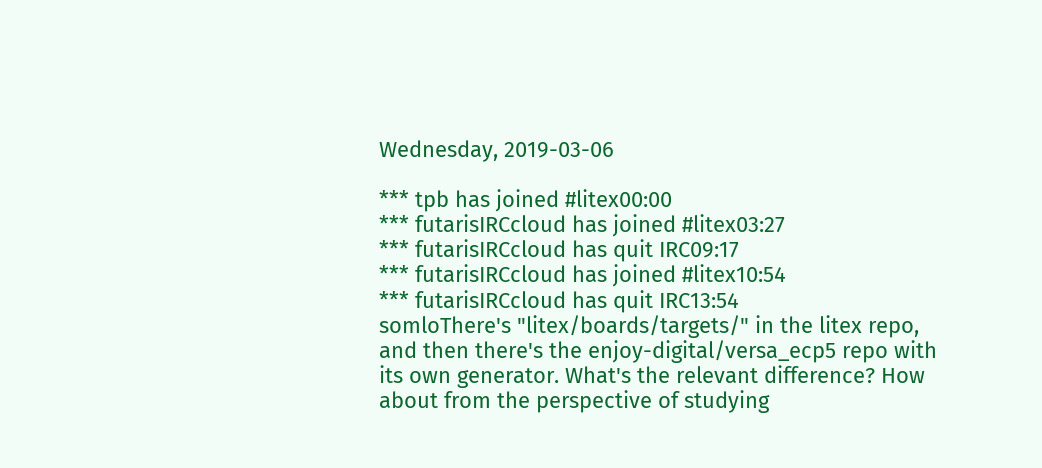Wednesday, 2019-03-06

*** tpb has joined #litex00:00
*** futarisIRCcloud has joined #litex03:27
*** futarisIRCcloud has quit IRC09:17
*** futarisIRCcloud has joined #litex10:54
*** futarisIRCcloud has quit IRC13:54
somloThere's "litex/boards/targets/" in the litex repo, and then there's the enjoy-digital/versa_ecp5 repo with its own generator. What's the relevant difference? How about from the perspective of studying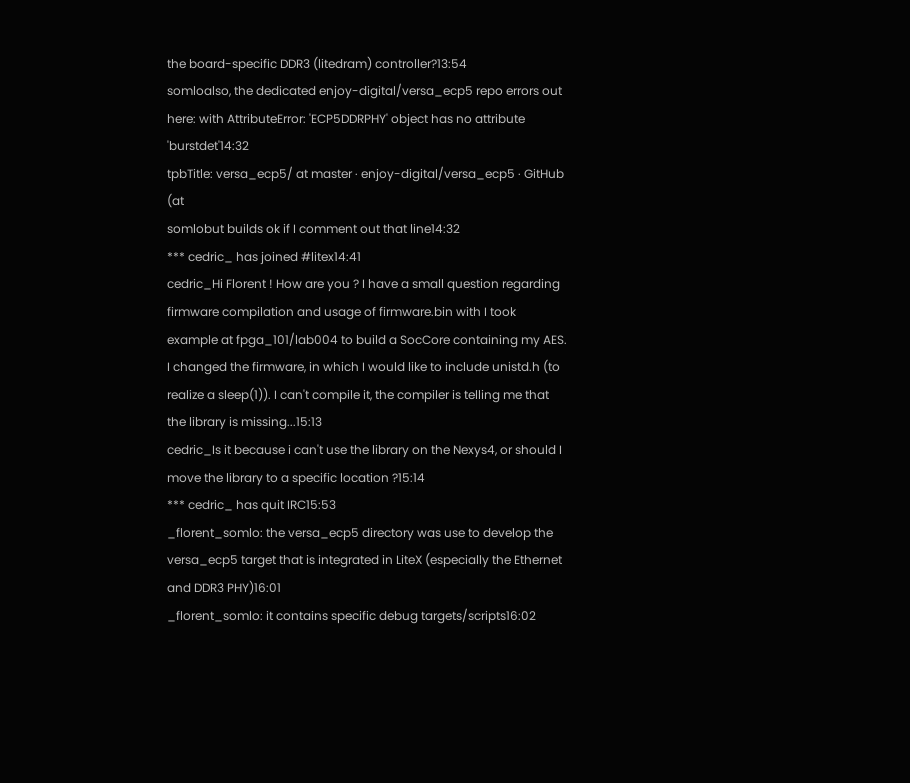the board-specific DDR3 (litedram) controller?13:54
somloalso, the dedicated enjoy-digital/versa_ecp5 repo errors out here: with AttributeError: 'ECP5DDRPHY' object has no attribute 'burstdet'14:32
tpbTitle: versa_ecp5/ at master · enjoy-digital/versa_ecp5 · GitHub (at
somlobut builds ok if I comment out that line14:32
*** cedric_ has joined #litex14:41
cedric_Hi Florent ! How are you ? I have a small question regarding firmware compilation and usage of firmware.bin with I took example at fpga_101/lab004 to build a SocCore containing my AES. I changed the firmware, in which I would like to include unistd.h (to realize a sleep(1)). I can't compile it, the compiler is telling me that the library is missing...15:13
cedric_Is it because i can't use the library on the Nexys4, or should I move the library to a specific location ?15:14
*** cedric_ has quit IRC15:53
_florent_somlo: the versa_ecp5 directory was use to develop the versa_ecp5 target that is integrated in LiteX (especially the Ethernet and DDR3 PHY)16:01
_florent_somlo: it contains specific debug targets/scripts16:02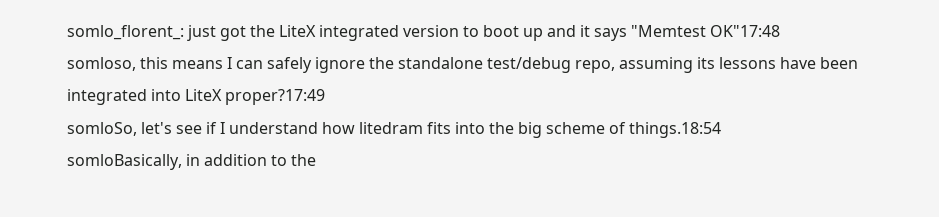somlo_florent_: just got the LiteX integrated version to boot up and it says "Memtest OK"17:48
somloso, this means I can safely ignore the standalone test/debug repo, assuming its lessons have been integrated into LiteX proper?17:49
somloSo, let's see if I understand how litedram fits into the big scheme of things.18:54
somloBasically, in addition to the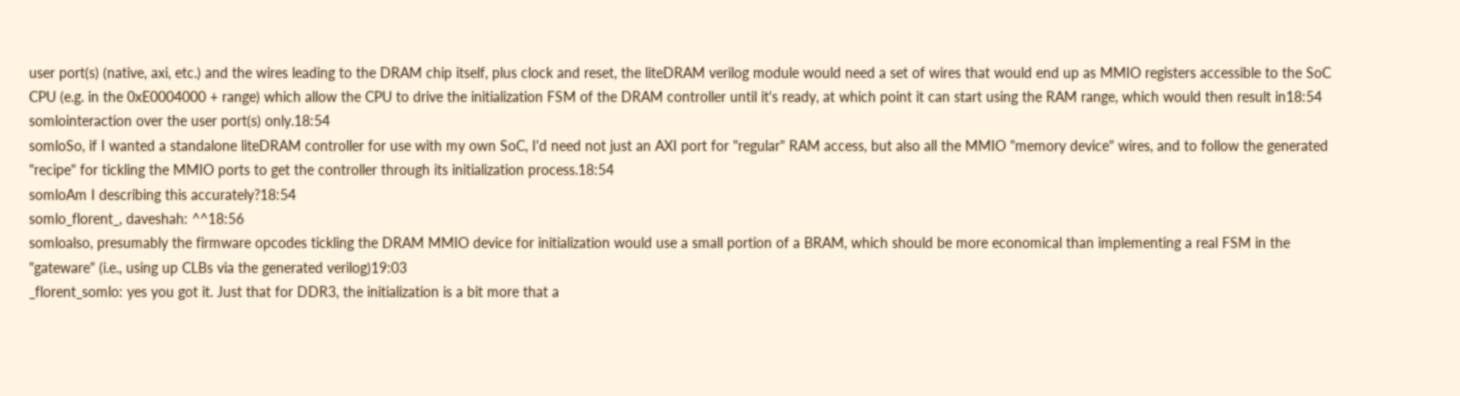user port(s) (native, axi, etc.) and the wires leading to the DRAM chip itself, plus clock and reset, the liteDRAM verilog module would need a set of wires that would end up as MMIO registers accessible to the SoC CPU (e.g. in the 0xE0004000 + range) which allow the CPU to drive the initialization FSM of the DRAM controller until it's ready, at which point it can start using the RAM range, which would then result in18:54
somlointeraction over the user port(s) only.18:54
somloSo, if I wanted a standalone liteDRAM controller for use with my own SoC, I'd need not just an AXI port for "regular" RAM access, but also all the MMIO "memory device" wires, and to follow the generated "recipe" for tickling the MMIO ports to get the controller through its initialization process.18:54
somloAm I describing this accurately?18:54
somlo_florent_, daveshah: ^^18:56
somloalso, presumably the firmware opcodes tickling the DRAM MMIO device for initialization would use a small portion of a BRAM, which should be more economical than implementing a real FSM in the "gateware" (i.e., using up CLBs via the generated verilog)19:03
_florent_somlo: yes you got it. Just that for DDR3, the initialization is a bit more that a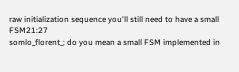raw initialization sequence you'll still need to have a small FSM21:27
somlo_florent_: do you mean a small FSM implemented in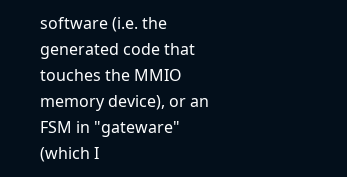software (i.e. the generated code that touches the MMIO memory device), or an FSM in "gateware" (which I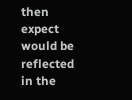then expect would be reflected in the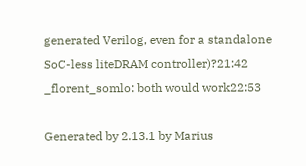generated Verilog, even for a standalone SoC-less liteDRAM controller)?21:42
_florent_somlo: both would work22:53

Generated by 2.13.1 by Marius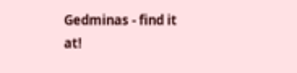Gedminas - find it at!